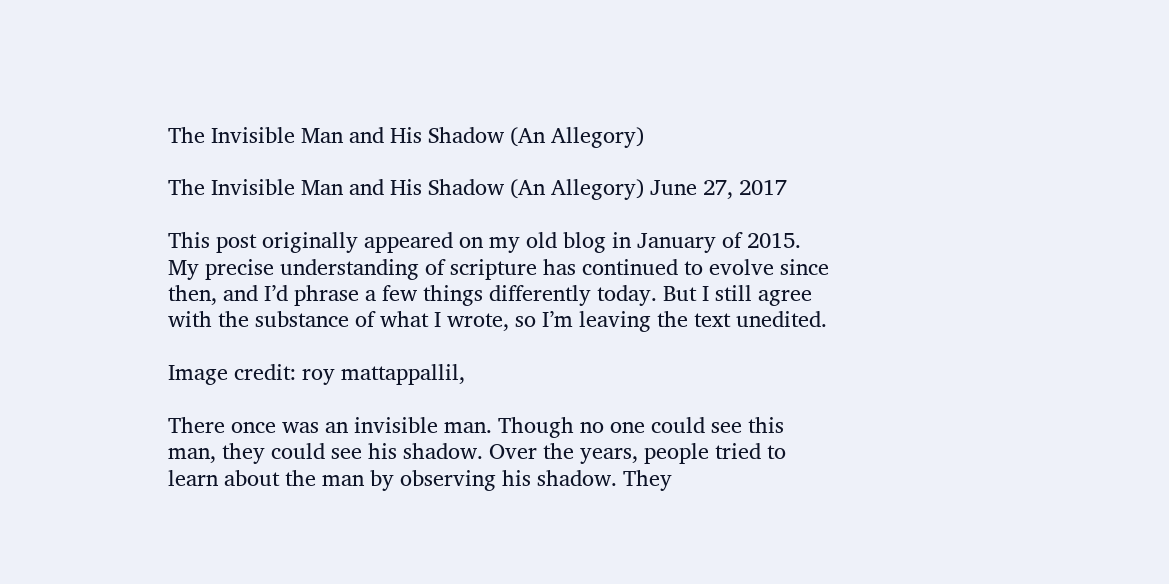The Invisible Man and His Shadow (An Allegory)

The Invisible Man and His Shadow (An Allegory) June 27, 2017

This post originally appeared on my old blog in January of 2015. My precise understanding of scripture has continued to evolve since then, and I’d phrase a few things differently today. But I still agree with the substance of what I wrote, so I’m leaving the text unedited.

Image credit: roy mattappallil,

There once was an invisible man. Though no one could see this man, they could see his shadow. Over the years, people tried to learn about the man by observing his shadow. They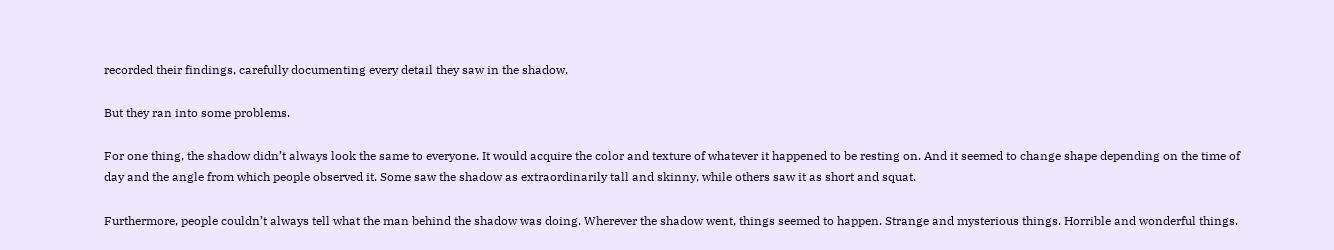recorded their findings, carefully documenting every detail they saw in the shadow.

But they ran into some problems.

For one thing, the shadow didn’t always look the same to everyone. It would acquire the color and texture of whatever it happened to be resting on. And it seemed to change shape depending on the time of day and the angle from which people observed it. Some saw the shadow as extraordinarily tall and skinny, while others saw it as short and squat.

Furthermore, people couldn’t always tell what the man behind the shadow was doing. Wherever the shadow went, things seemed to happen. Strange and mysterious things. Horrible and wonderful things.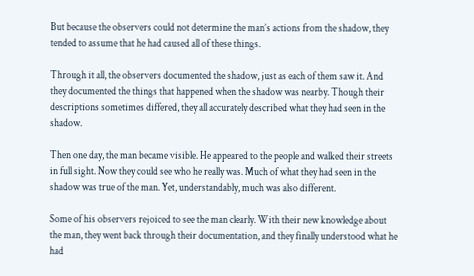But because the observers could not determine the man’s actions from the shadow, they tended to assume that he had caused all of these things.

Through it all, the observers documented the shadow, just as each of them saw it. And they documented the things that happened when the shadow was nearby. Though their descriptions sometimes differed, they all accurately described what they had seen in the shadow.

Then one day, the man became visible. He appeared to the people and walked their streets in full sight. Now they could see who he really was. Much of what they had seen in the shadow was true of the man. Yet, understandably, much was also different.

Some of his observers rejoiced to see the man clearly. With their new knowledge about the man, they went back through their documentation, and they finally understood what he had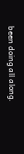been doing all along.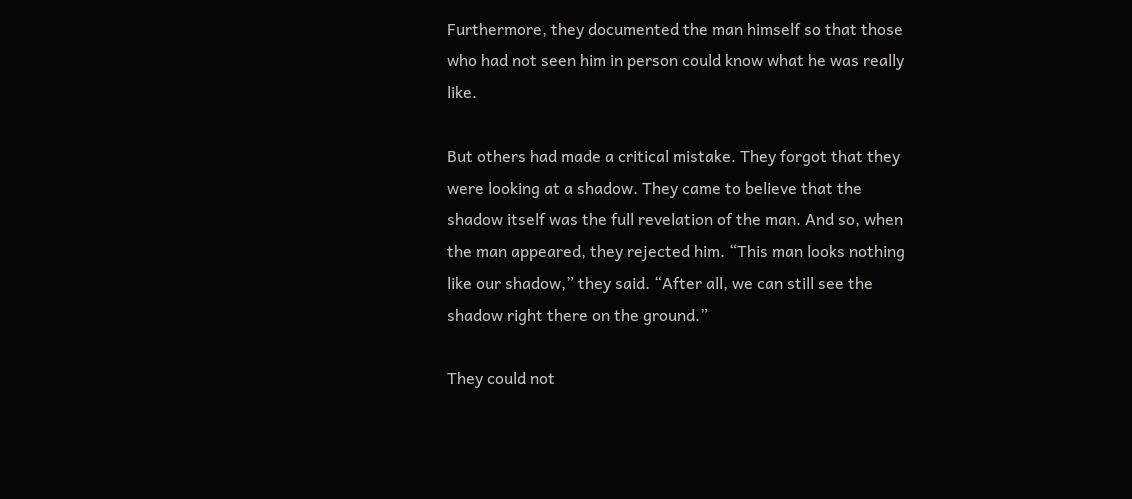Furthermore, they documented the man himself so that those who had not seen him in person could know what he was really like.

But others had made a critical mistake. They forgot that they were looking at a shadow. They came to believe that the shadow itself was the full revelation of the man. And so, when the man appeared, they rejected him. “This man looks nothing like our shadow,” they said. “After all, we can still see the shadow right there on the ground.”

They could not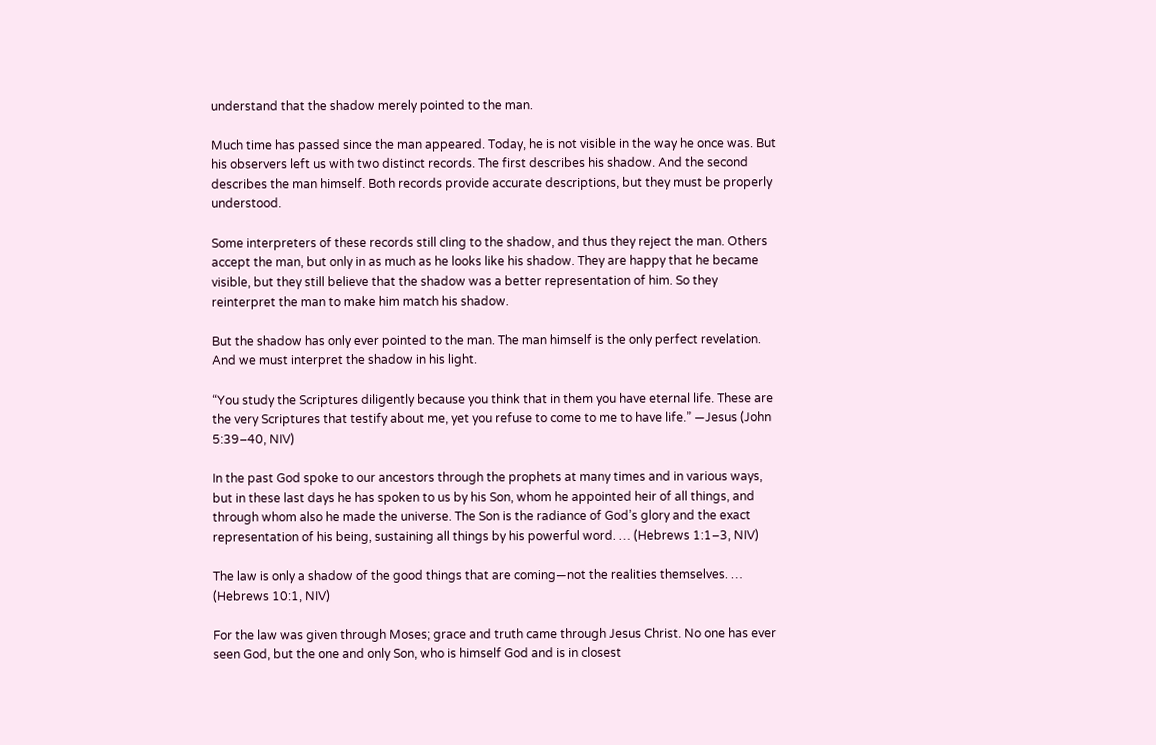understand that the shadow merely pointed to the man.

Much time has passed since the man appeared. Today, he is not visible in the way he once was. But his observers left us with two distinct records. The first describes his shadow. And the second describes the man himself. Both records provide accurate descriptions, but they must be properly understood.

Some interpreters of these records still cling to the shadow, and thus they reject the man. Others accept the man, but only in as much as he looks like his shadow. They are happy that he became visible, but they still believe that the shadow was a better representation of him. So they reinterpret the man to make him match his shadow.

But the shadow has only ever pointed to the man. The man himself is the only perfect revelation. And we must interpret the shadow in his light.

“You study the Scriptures diligently because you think that in them you have eternal life. These are the very Scriptures that testify about me, yet you refuse to come to me to have life.” —Jesus (John 5:39–40, NIV)

In the past God spoke to our ancestors through the prophets at many times and in various ways, but in these last days he has spoken to us by his Son, whom he appointed heir of all things, and through whom also he made the universe. The Son is the radiance of God’s glory and the exact representation of his being, sustaining all things by his powerful word. … (Hebrews 1:1–3, NIV)

The law is only a shadow of the good things that are coming—not the realities themselves. … (Hebrews 10:1, NIV)

For the law was given through Moses; grace and truth came through Jesus Christ. No one has ever seen God, but the one and only Son, who is himself God and is in closest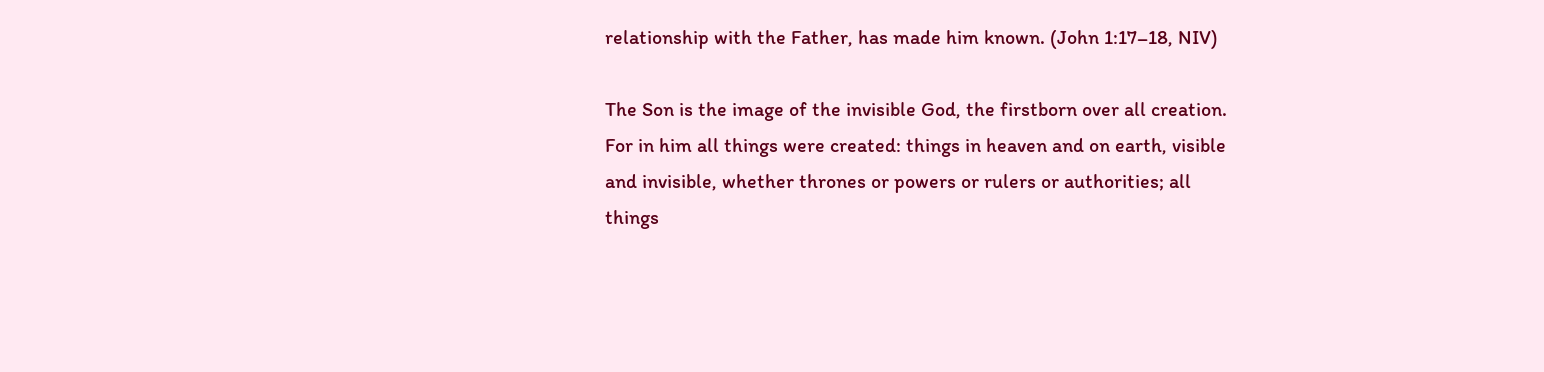relationship with the Father, has made him known. (John 1:17–18, NIV)

The Son is the image of the invisible God, the firstborn over all creation. For in him all things were created: things in heaven and on earth, visible and invisible, whether thrones or powers or rulers or authorities; all things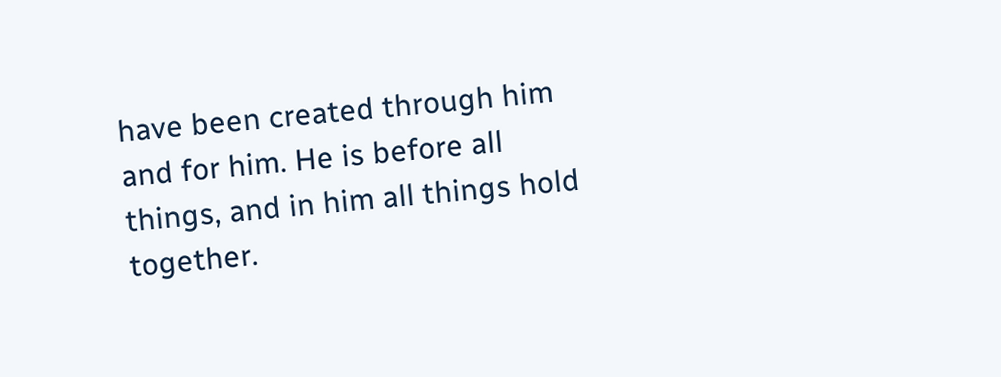have been created through him and for him. He is before all things, and in him all things hold together.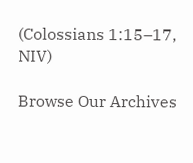(Colossians 1:15–17, NIV)

Browse Our Archives